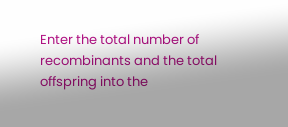Enter the total number of recombinants and the total offspring into the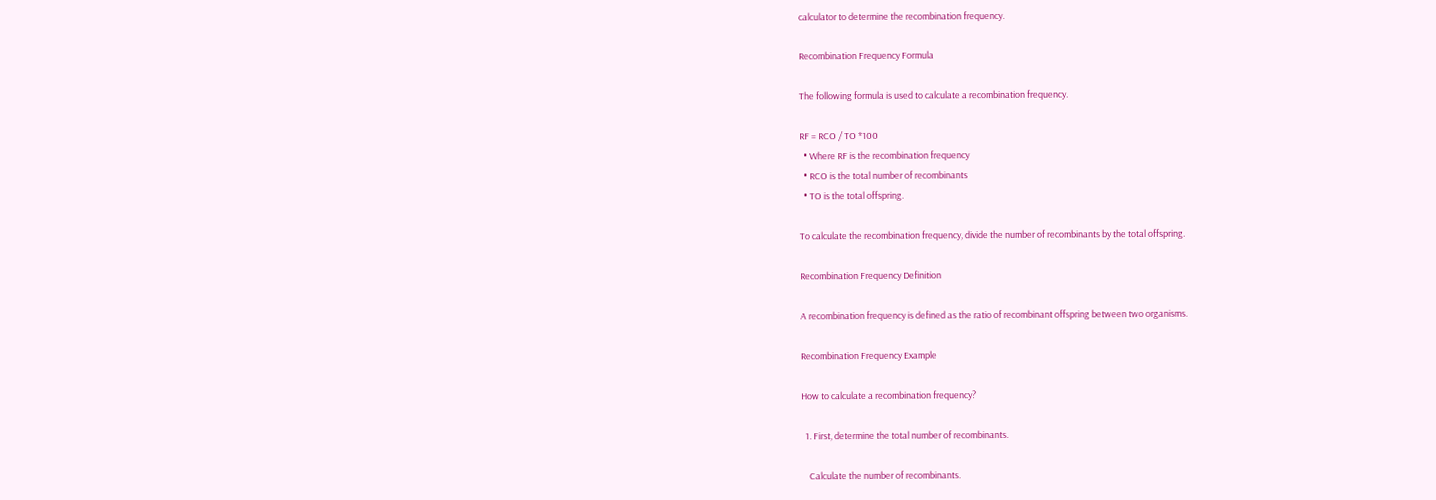calculator to determine the recombination frequency.

Recombination Frequency Formula

The following formula is used to calculate a recombination frequency.

RF = RCO / TO *100
  • Where RF is the recombination frequency
  • RCO is the total number of recombinants
  • TO is the total offspring.

To calculate the recombination frequency, divide the number of recombinants by the total offspring.

Recombination Frequency Definition

A recombination frequency is defined as the ratio of recombinant offspring between two organisms.

Recombination Frequency Example

How to calculate a recombination frequency?

  1. First, determine the total number of recombinants.

    Calculate the number of recombinants.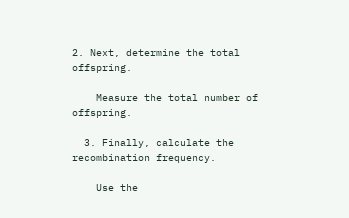2. Next, determine the total offspring.

    Measure the total number of offspring.

  3. Finally, calculate the recombination frequency.

    Use the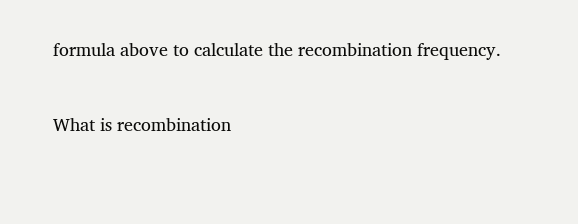formula above to calculate the recombination frequency.


What is recombination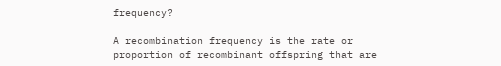frequency?

A recombination frequency is the rate or proportion of recombinant offspring that are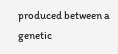produced between a genetic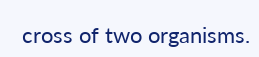cross of two organisms.